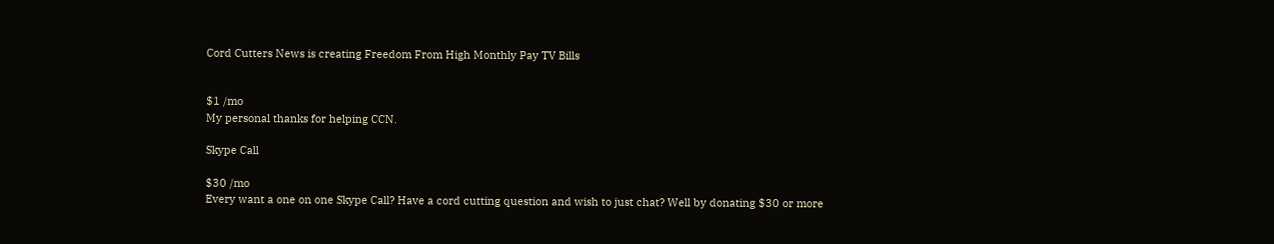Cord Cutters News is creating Freedom From High Monthly Pay TV Bills


$1 /mo
My personal thanks for helping CCN.

Skype Call

$30 /mo
Every want a one on one Skype Call? Have a cord cutting question and wish to just chat? Well by donating $30 or more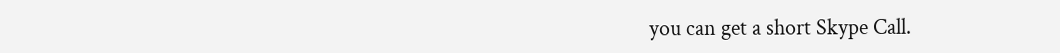you can get a short Skype Call.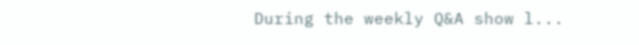During the weekly Q&A show l...